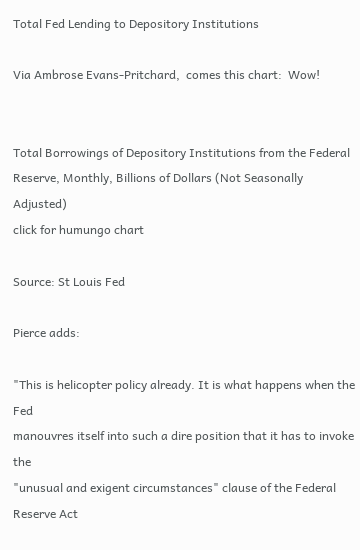Total Fed Lending to Depository Institutions

Via Ambrose Evans-Pritchard,  comes this chart:  Wow!


Total Borrowings of Depository Institutions from the Federal Reserve, Monthly, Billions of Dollars (Not Seasonally Adjusted)
click for humungo chart

Source: St Louis Fed

Pierce adds:

"This is helicopter policy already. It is what happens when the Fed
manouvres itself into such a dire position that it has to invoke the
"unusual and exigent circumstances" clause of the Federal Reserve Act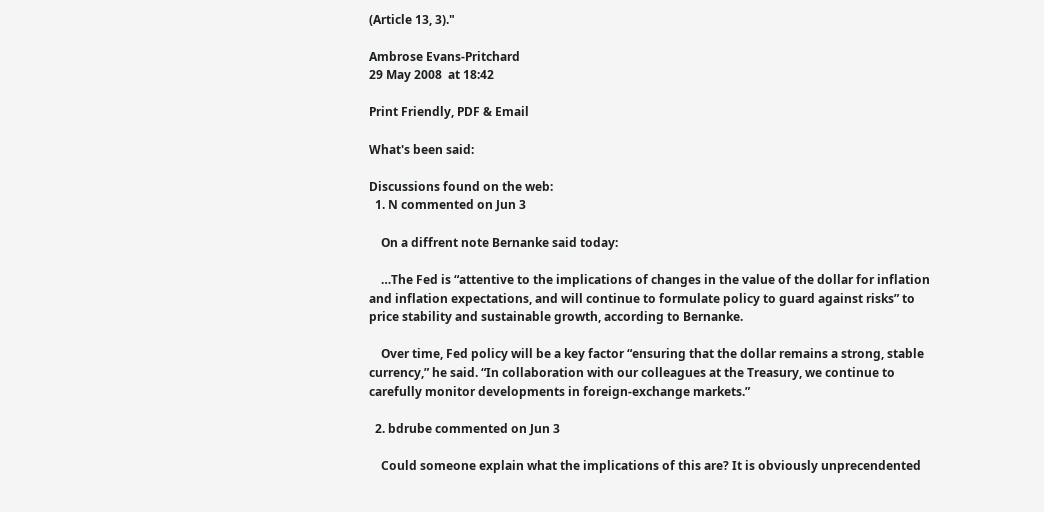(Article 13, 3)."

Ambrose Evans-Pritchard
29 May 2008  at 18:42

Print Friendly, PDF & Email

What's been said:

Discussions found on the web:
  1. N commented on Jun 3

    On a diffrent note Bernanke said today:

    …The Fed is “attentive to the implications of changes in the value of the dollar for inflation and inflation expectations, and will continue to formulate policy to guard against risks” to price stability and sustainable growth, according to Bernanke.

    Over time, Fed policy will be a key factor “ensuring that the dollar remains a strong, stable currency,” he said. “In collaboration with our colleagues at the Treasury, we continue to carefully monitor developments in foreign-exchange markets.”

  2. bdrube commented on Jun 3

    Could someone explain what the implications of this are? It is obviously unprecendented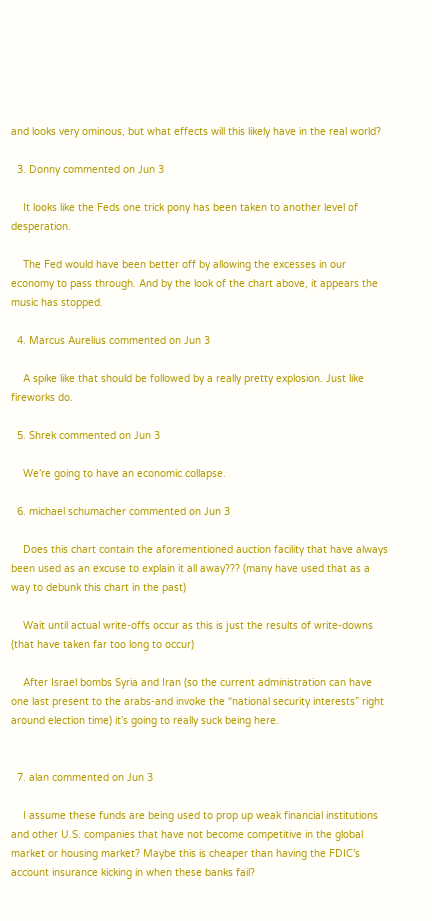and looks very ominous, but what effects will this likely have in the real world?

  3. Donny commented on Jun 3

    It looks like the Feds one trick pony has been taken to another level of desperation.

    The Fed would have been better off by allowing the excesses in our economy to pass through. And by the look of the chart above, it appears the music has stopped.

  4. Marcus Aurelius commented on Jun 3

    A spike like that should be followed by a really pretty explosion. Just like fireworks do.

  5. Shrek commented on Jun 3

    We’re going to have an economic collapse.

  6. michael schumacher commented on Jun 3

    Does this chart contain the aforementioned auction facility that have always been used as an excuse to explain it all away??? (many have used that as a way to debunk this chart in the past)

    Wait until actual write-offs occur as this is just the results of write-downs (that have taken far too long to occur)

    After Israel bombs Syria and Iran (so the current administration can have one last present to the arabs-and invoke the “national security interests” right around election time) it’s going to really suck being here.


  7. alan commented on Jun 3

    I assume these funds are being used to prop up weak financial institutions and other U.S. companies that have not become competitive in the global market or housing market? Maybe this is cheaper than having the FDIC’s account insurance kicking in when these banks fail?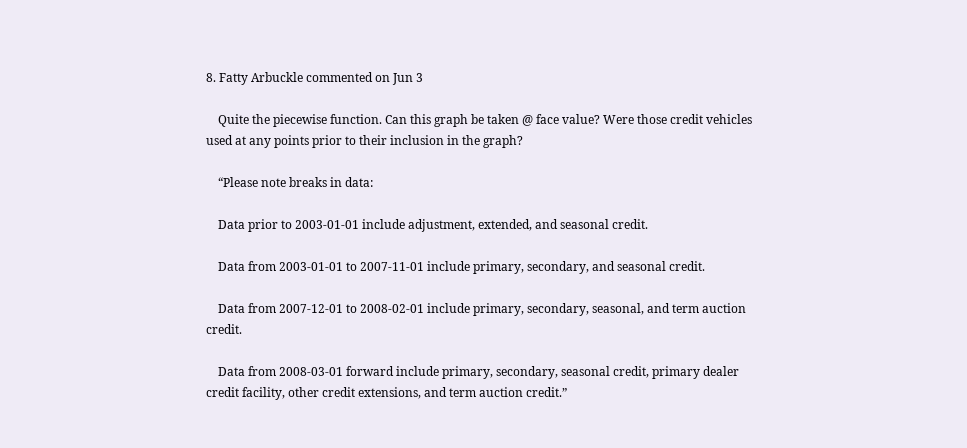8. Fatty Arbuckle commented on Jun 3

    Quite the piecewise function. Can this graph be taken @ face value? Were those credit vehicles used at any points prior to their inclusion in the graph?

    “Please note breaks in data:

    Data prior to 2003-01-01 include adjustment, extended, and seasonal credit.

    Data from 2003-01-01 to 2007-11-01 include primary, secondary, and seasonal credit.

    Data from 2007-12-01 to 2008-02-01 include primary, secondary, seasonal, and term auction credit.

    Data from 2008-03-01 forward include primary, secondary, seasonal credit, primary dealer credit facility, other credit extensions, and term auction credit.”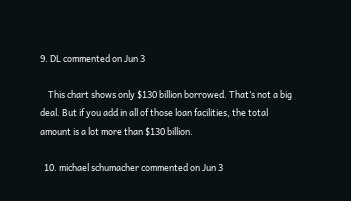9. DL commented on Jun 3

    This chart shows only $130 billion borrowed. That’s not a big deal. But if you add in all of those loan facilities, the total amount is a lot more than $130 billion.

  10. michael schumacher commented on Jun 3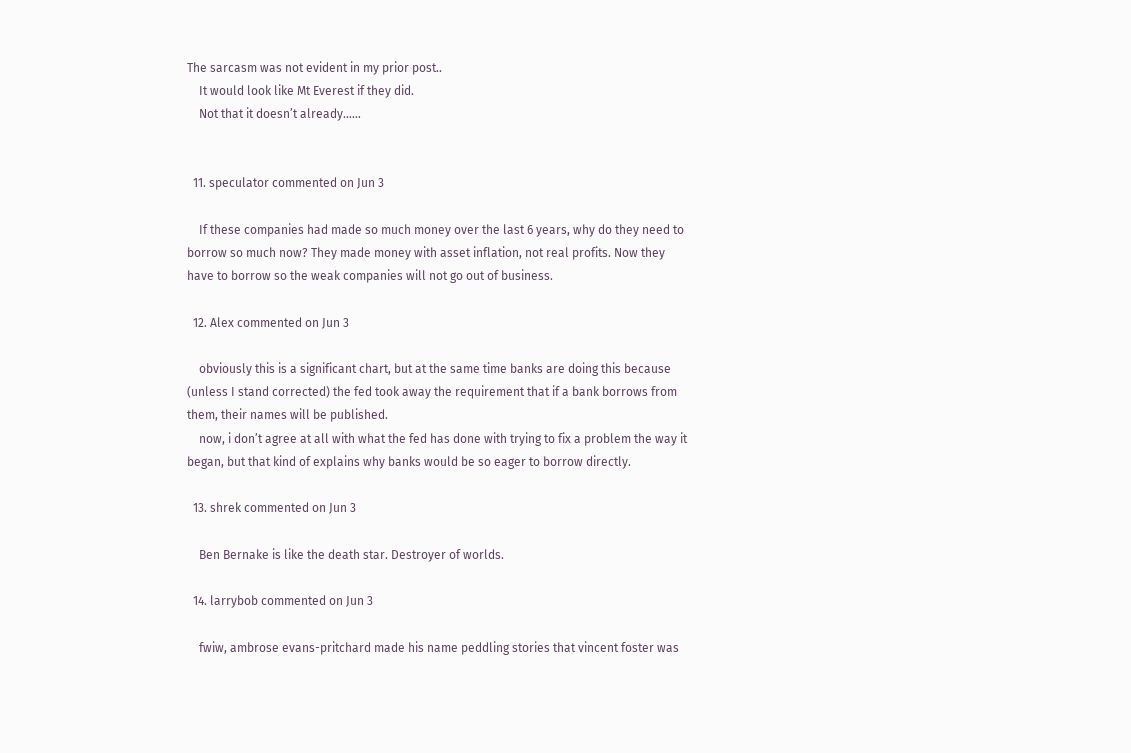The sarcasm was not evident in my prior post..
    It would look like Mt Everest if they did.
    Not that it doesn’t already……


  11. speculator commented on Jun 3

    If these companies had made so much money over the last 6 years, why do they need to borrow so much now? They made money with asset inflation, not real profits. Now they have to borrow so the weak companies will not go out of business.

  12. Alex commented on Jun 3

    obviously this is a significant chart, but at the same time banks are doing this because (unless I stand corrected) the fed took away the requirement that if a bank borrows from them, their names will be published.
    now, i don’t agree at all with what the fed has done with trying to fix a problem the way it began, but that kind of explains why banks would be so eager to borrow directly.

  13. shrek commented on Jun 3

    Ben Bernake is like the death star. Destroyer of worlds.

  14. larrybob commented on Jun 3

    fwiw, ambrose evans-pritchard made his name peddling stories that vincent foster was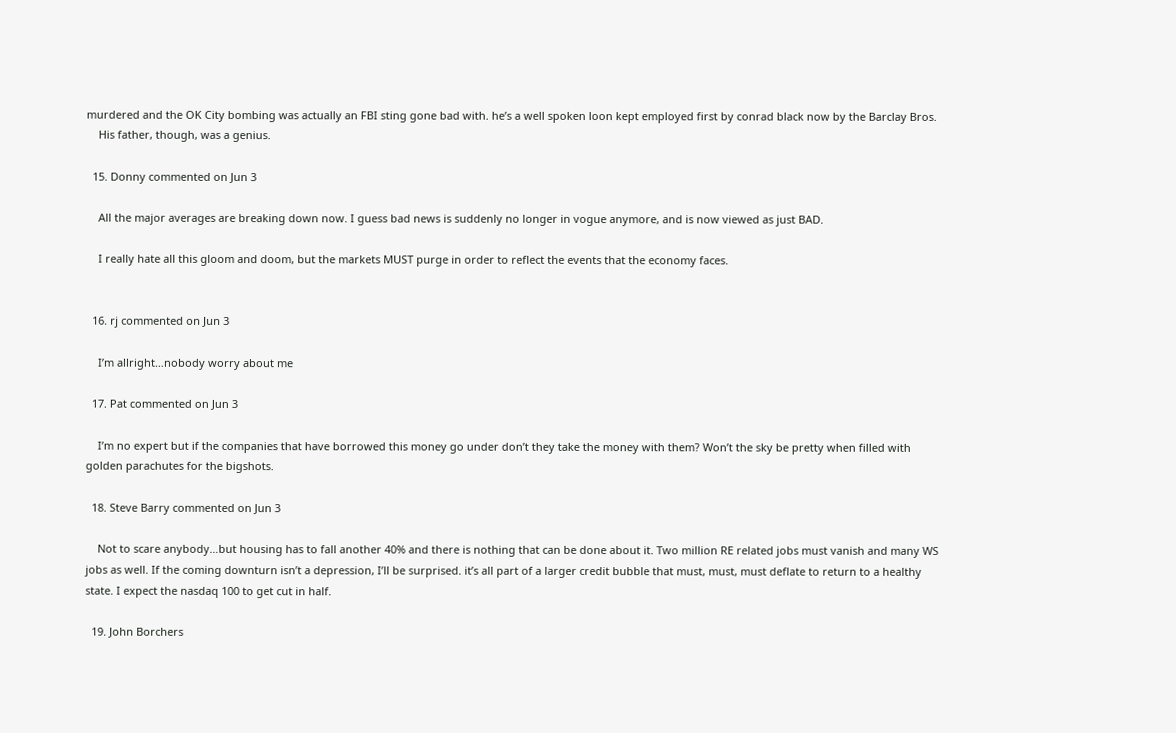murdered and the OK City bombing was actually an FBI sting gone bad with. he’s a well spoken loon kept employed first by conrad black now by the Barclay Bros.
    His father, though, was a genius.

  15. Donny commented on Jun 3

    All the major averages are breaking down now. I guess bad news is suddenly no longer in vogue anymore, and is now viewed as just BAD.

    I really hate all this gloom and doom, but the markets MUST purge in order to reflect the events that the economy faces.


  16. rj commented on Jun 3

    I’m allright…nobody worry about me

  17. Pat commented on Jun 3

    I’m no expert but if the companies that have borrowed this money go under don’t they take the money with them? Won’t the sky be pretty when filled with golden parachutes for the bigshots.

  18. Steve Barry commented on Jun 3

    Not to scare anybody…but housing has to fall another 40% and there is nothing that can be done about it. Two million RE related jobs must vanish and many WS jobs as well. If the coming downturn isn’t a depression, I’ll be surprised. it’s all part of a larger credit bubble that must, must, must deflate to return to a healthy state. I expect the nasdaq 100 to get cut in half.

  19. John Borchers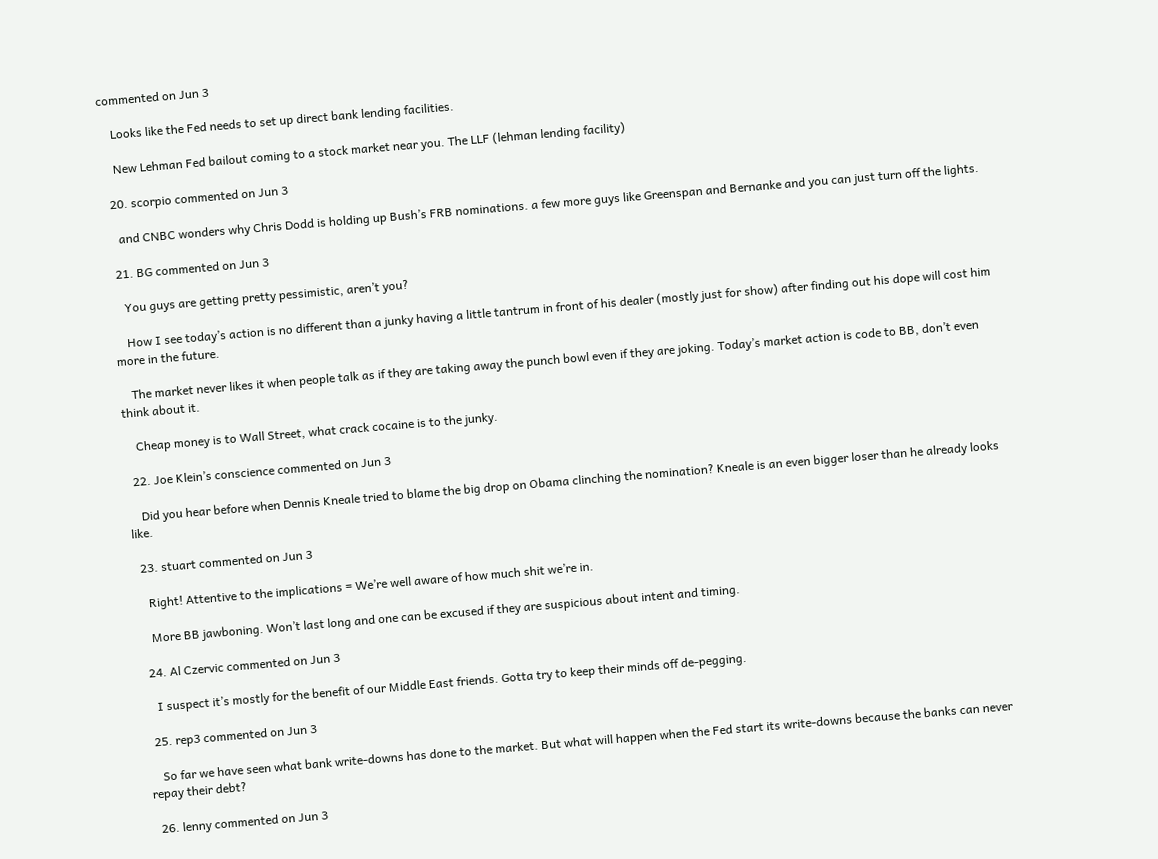commented on Jun 3

    Looks like the Fed needs to set up direct bank lending facilities.

    New Lehman Fed bailout coming to a stock market near you. The LLF (lehman lending facility)

  20. scorpio commented on Jun 3

    and CNBC wonders why Chris Dodd is holding up Bush’s FRB nominations. a few more guys like Greenspan and Bernanke and you can just turn off the lights.

  21. BG commented on Jun 3

    You guys are getting pretty pessimistic, aren’t you?

    How I see today’s action is no different than a junky having a little tantrum in front of his dealer (mostly just for show) after finding out his dope will cost him more in the future.

    The market never likes it when people talk as if they are taking away the punch bowl even if they are joking. Today’s market action is code to BB, don’t even think about it.

    Cheap money is to Wall Street, what crack cocaine is to the junky.

  22. Joe Klein’s conscience commented on Jun 3

    Did you hear before when Dennis Kneale tried to blame the big drop on Obama clinching the nomination? Kneale is an even bigger loser than he already looks like.

  23. stuart commented on Jun 3

    Right! Attentive to the implications = We’re well aware of how much shit we’re in.

    More BB jawboning. Won’t last long and one can be excused if they are suspicious about intent and timing.

  24. Al Czervic commented on Jun 3

    I suspect it’s mostly for the benefit of our Middle East friends. Gotta try to keep their minds off de-pegging.

  25. rep3 commented on Jun 3

    So far we have seen what bank write-downs has done to the market. But what will happen when the Fed start its write-downs because the banks can never repay their debt?

  26. lenny commented on Jun 3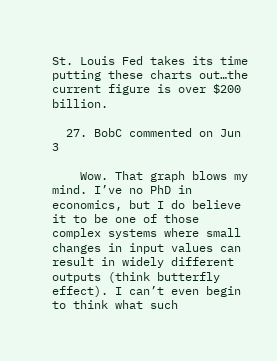St. Louis Fed takes its time putting these charts out…the current figure is over $200 billion.

  27. BobC commented on Jun 3

    Wow. That graph blows my mind. I’ve no PhD in economics, but I do believe it to be one of those complex systems where small changes in input values can result in widely different outputs (think butterfly effect). I can’t even begin to think what such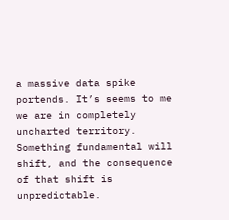a massive data spike portends. It’s seems to me we are in completely uncharted territory. Something fundamental will shift, and the consequence of that shift is unpredictable.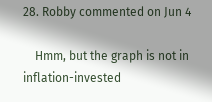28. Robby commented on Jun 4

    Hmm, but the graph is not in inflation-invested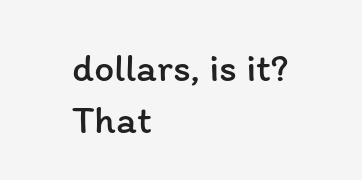dollars, is it? That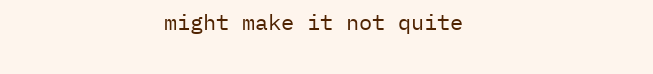might make it not quite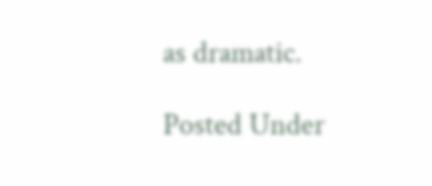as dramatic.

Posted Under